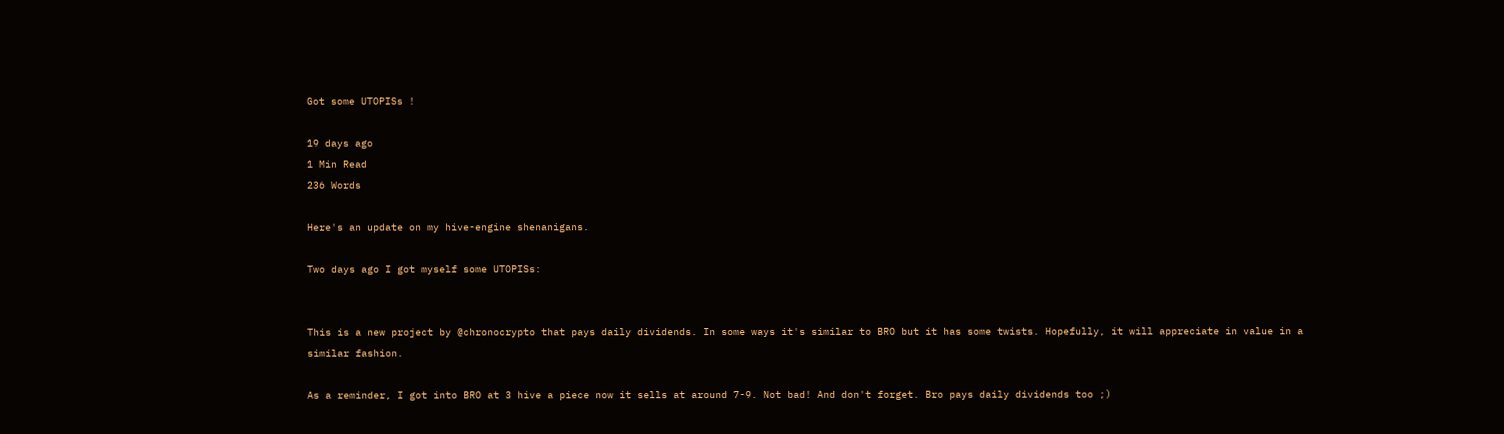Got some UTOPISs !

19 days ago
1 Min Read
236 Words

Here's an update on my hive-engine shenanigans.

Two days ago I got myself some UTOPISs:


This is a new project by @chronocrypto that pays daily dividends. In some ways it's similar to BRO but it has some twists. Hopefully, it will appreciate in value in a similar fashion.

As a reminder, I got into BRO at 3 hive a piece now it sells at around 7-9. Not bad! And don't forget. Bro pays daily dividends too ;)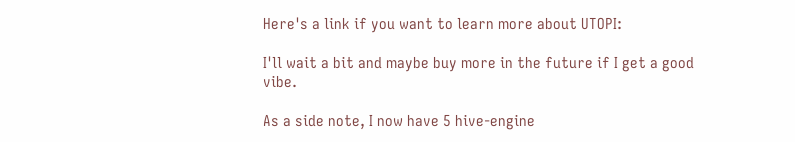Here's a link if you want to learn more about UTOPI:

I'll wait a bit and maybe buy more in the future if I get a good vibe.

As a side note, I now have 5 hive-engine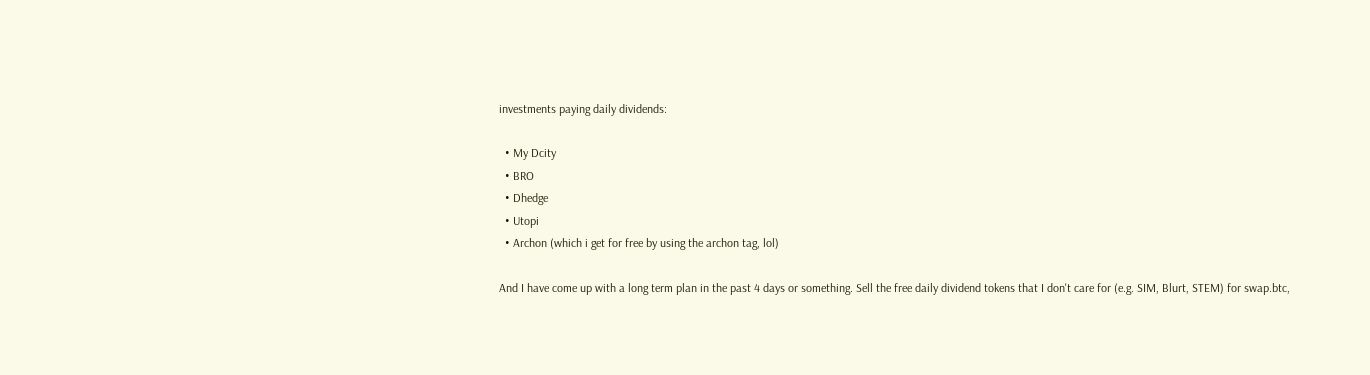investments paying daily dividends:

  • My Dcity
  • BRO
  • Dhedge
  • Utopi
  • Archon (which i get for free by using the archon tag, lol)

And I have come up with a long term plan in the past 4 days or something. Sell the free daily dividend tokens that I don't care for (e.g. SIM, Blurt, STEM) for swap.btc,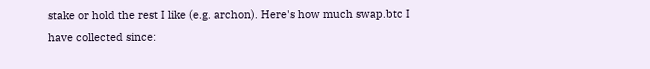stake or hold the rest I like (e.g. archon). Here's how much swap.btc I have collected since: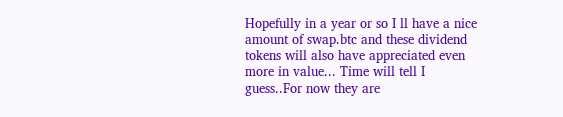Hopefully in a year or so I ll have a nice amount of swap.btc and these dividend tokens will also have appreciated even more in value... Time will tell I guess..For now they are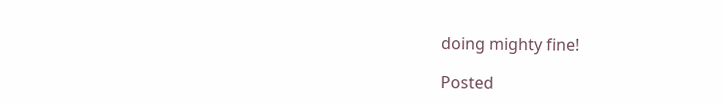doing mighty fine!

Posted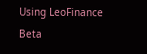Using LeoFinance Beta